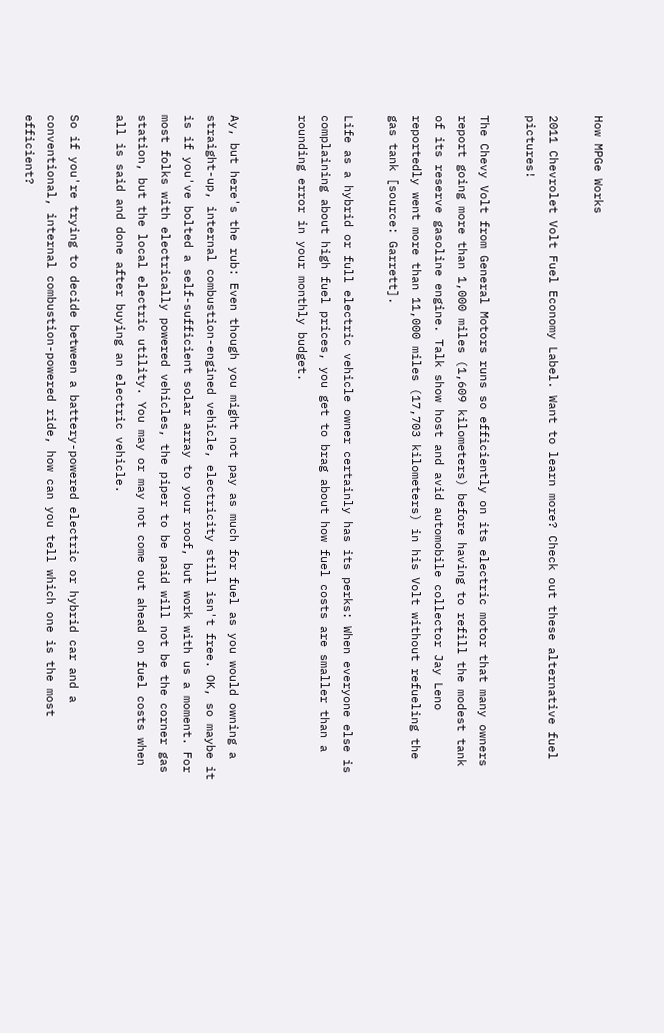How MPGe Works

2011 Chevrolet Volt Fuel Economy Label. Want to learn more? Check out these alternative fuel pictures!

The Chevy Volt from General Motors runs so efficiently on its electric motor that many owners report going more than 1,000 miles (1,609 kilometers) before having to refill the modest tank of its reserve gasoline engine. Talk show host and avid automobile collector Jay Leno reportedly went more than 11,000 miles (17,703 kilometers) in his Volt without refueling the gas tank [source: Garrett].

Life as a hybrid or full electric vehicle owner certainly has its perks: When everyone else is complaining about high fuel prices, you get to brag about how fuel costs are smaller than a rounding error in your monthly budget.


Ay, but here's the rub: Even though you might not pay as much for fuel as you would owning a straight-up, internal combustion-engined vehicle, electricity still isn't free. OK, so maybe it is if you've bolted a self-sufficient solar array to your roof, but work with us a moment. For most folks with electrically powered vehicles, the piper to be paid will not be the corner gas station, but the local electric utility. You may or may not come out ahead on fuel costs when all is said and done after buying an electric vehicle.

So if you're trying to decide between a battery-powered electric or hybrid car and a conventional, internal combustion-powered ride, how can you tell which one is the most efficient?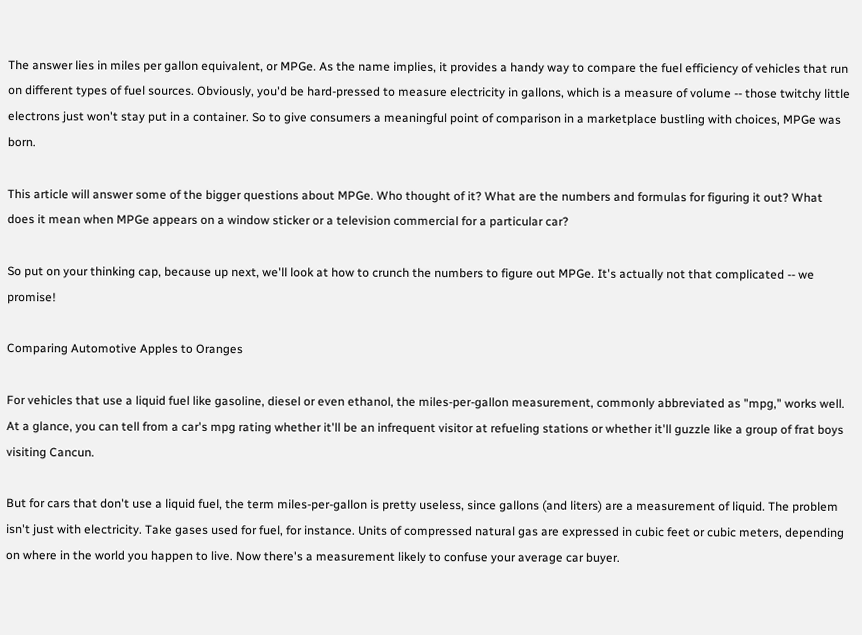The answer lies in miles per gallon equivalent, or MPGe. As the name implies, it provides a handy way to compare the fuel efficiency of vehicles that run on different types of fuel sources. Obviously, you'd be hard-pressed to measure electricity in gallons, which is a measure of volume -- those twitchy little electrons just won't stay put in a container. So to give consumers a meaningful point of comparison in a marketplace bustling with choices, MPGe was born.

This article will answer some of the bigger questions about MPGe. Who thought of it? What are the numbers and formulas for figuring it out? What does it mean when MPGe appears on a window sticker or a television commercial for a particular car?

So put on your thinking cap, because up next, we'll look at how to crunch the numbers to figure out MPGe. It's actually not that complicated -- we promise!

Comparing Automotive Apples to Oranges

For vehicles that use a liquid fuel like gasoline, diesel or even ethanol, the miles-per-gallon measurement, commonly abbreviated as "mpg," works well. At a glance, you can tell from a car's mpg rating whether it'll be an infrequent visitor at refueling stations or whether it'll guzzle like a group of frat boys visiting Cancun.

But for cars that don't use a liquid fuel, the term miles-per-gallon is pretty useless, since gallons (and liters) are a measurement of liquid. The problem isn't just with electricity. Take gases used for fuel, for instance. Units of compressed natural gas are expressed in cubic feet or cubic meters, depending on where in the world you happen to live. Now there's a measurement likely to confuse your average car buyer.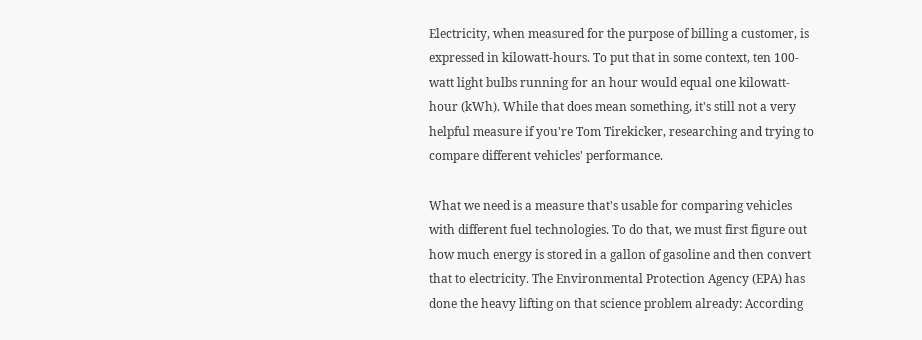Electricity, when measured for the purpose of billing a customer, is expressed in kilowatt-hours. To put that in some context, ten 100-watt light bulbs running for an hour would equal one kilowatt-hour (kWh). While that does mean something, it's still not a very helpful measure if you're Tom Tirekicker, researching and trying to compare different vehicles' performance.

What we need is a measure that's usable for comparing vehicles with different fuel technologies. To do that, we must first figure out how much energy is stored in a gallon of gasoline and then convert that to electricity. The Environmental Protection Agency (EPA) has done the heavy lifting on that science problem already: According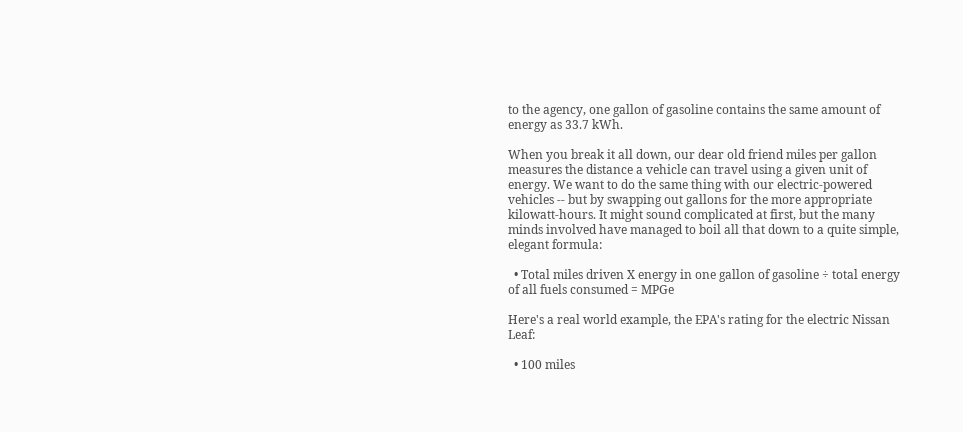to the agency, one gallon of gasoline contains the same amount of energy as 33.7 kWh.

When you break it all down, our dear old friend miles per gallon measures the distance a vehicle can travel using a given unit of energy. We want to do the same thing with our electric-powered vehicles -- but by swapping out gallons for the more appropriate kilowatt-hours. It might sound complicated at first, but the many minds involved have managed to boil all that down to a quite simple, elegant formula:

  • Total miles driven X energy in one gallon of gasoline ÷ total energy of all fuels consumed = MPGe

Here's a real world example, the EPA's rating for the electric Nissan Leaf:

  • 100 miles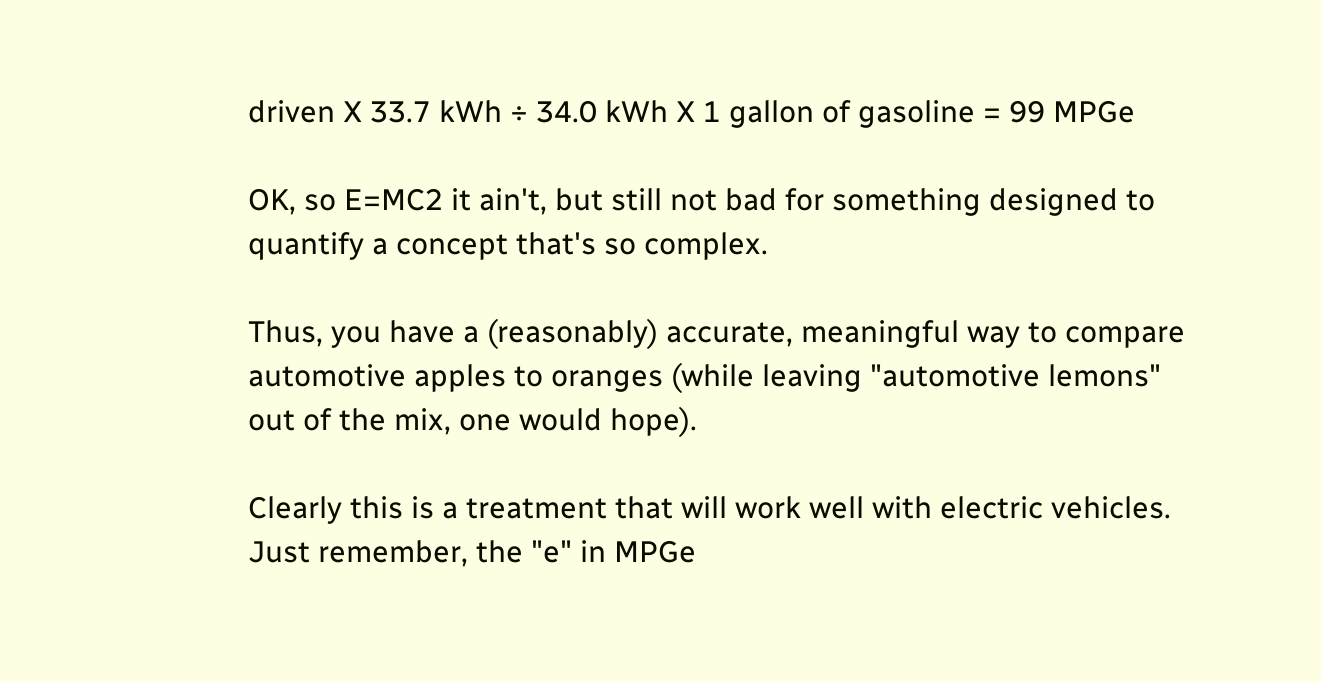driven X 33.7 kWh ÷ 34.0 kWh X 1 gallon of gasoline = 99 MPGe

OK, so E=MC2 it ain't, but still not bad for something designed to quantify a concept that's so complex.

Thus, you have a (reasonably) accurate, meaningful way to compare automotive apples to oranges (while leaving "automotive lemons" out of the mix, one would hope).

Clearly this is a treatment that will work well with electric vehicles. Just remember, the "e" in MPGe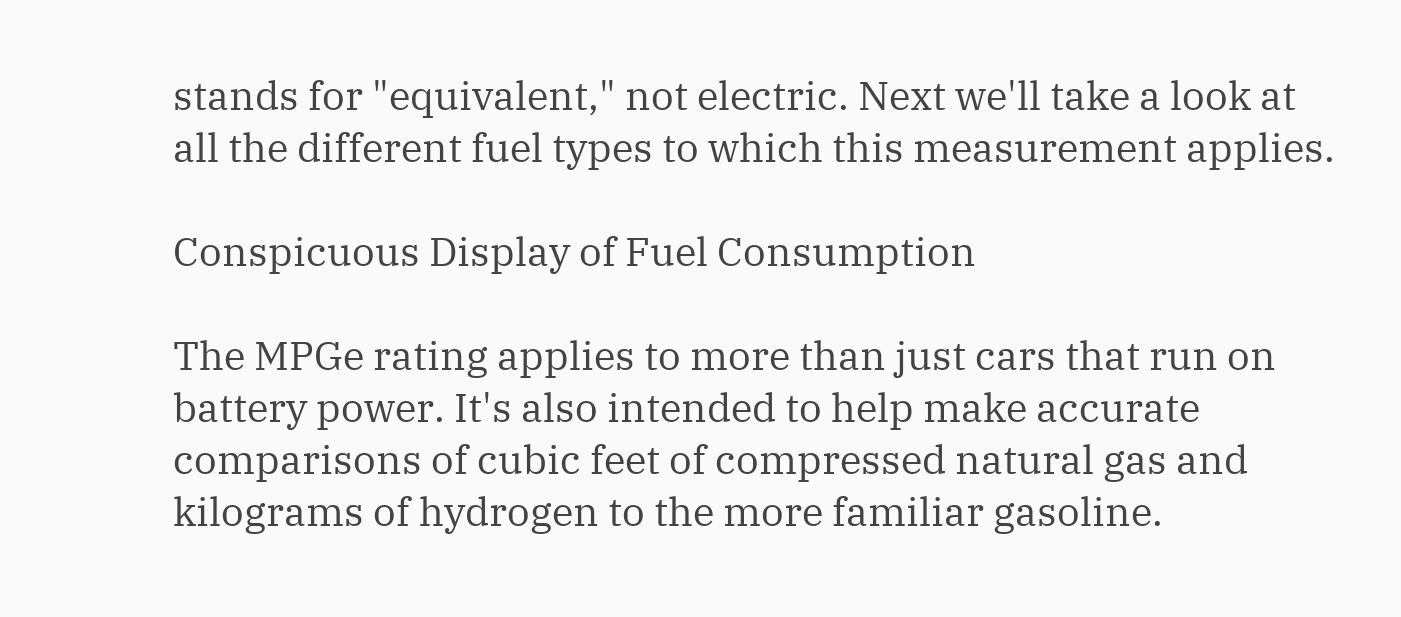stands for "equivalent," not electric. Next we'll take a look at all the different fuel types to which this measurement applies.

Conspicuous Display of Fuel Consumption

The MPGe rating applies to more than just cars that run on battery power. It's also intended to help make accurate comparisons of cubic feet of compressed natural gas and kilograms of hydrogen to the more familiar gasoline.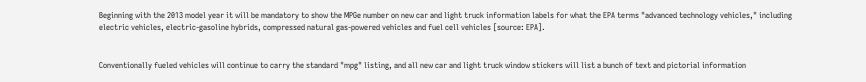Beginning with the 2013 model year it will be mandatory to show the MPGe number on new car and light truck information labels for what the EPA terms "advanced technology vehicles," including electric vehicles, electric-gasoline hybrids, compressed natural gas-powered vehicles and fuel cell vehicles [source: EPA].


Conventionally fueled vehicles will continue to carry the standard "mpg" listing, and all new car and light truck window stickers will list a bunch of text and pictorial information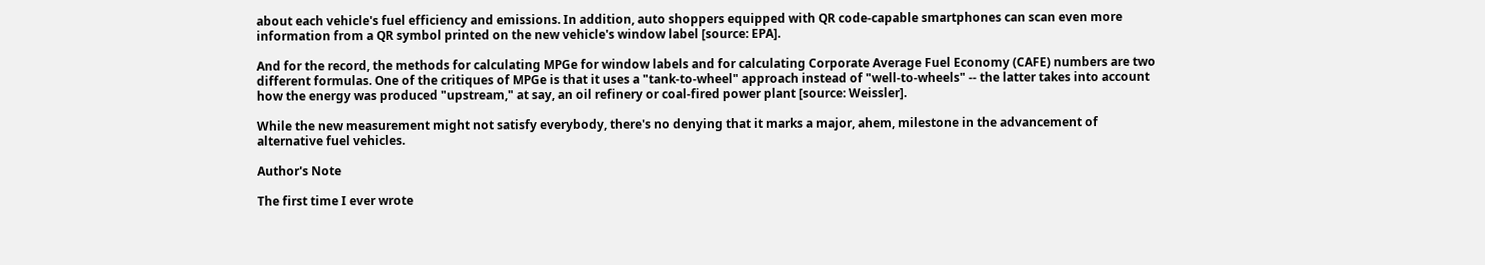about each vehicle's fuel efficiency and emissions. In addition, auto shoppers equipped with QR code-capable smartphones can scan even more information from a QR symbol printed on the new vehicle's window label [source: EPA].

And for the record, the methods for calculating MPGe for window labels and for calculating Corporate Average Fuel Economy (CAFE) numbers are two different formulas. One of the critiques of MPGe is that it uses a "tank-to-wheel" approach instead of "well-to-wheels" -- the latter takes into account how the energy was produced "upstream," at say, an oil refinery or coal-fired power plant [source: Weissler].

While the new measurement might not satisfy everybody, there's no denying that it marks a major, ahem, milestone in the advancement of alternative fuel vehicles.

Author's Note

The first time I ever wrote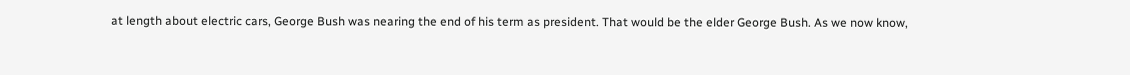at length about electric cars, George Bush was nearing the end of his term as president. That would be the elder George Bush. As we now know,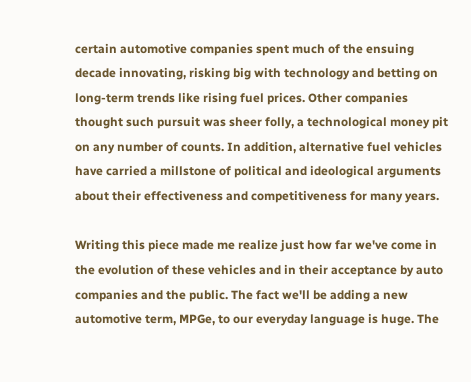certain automotive companies spent much of the ensuing decade innovating, risking big with technology and betting on long-term trends like rising fuel prices. Other companies thought such pursuit was sheer folly, a technological money pit on any number of counts. In addition, alternative fuel vehicles have carried a millstone of political and ideological arguments about their effectiveness and competitiveness for many years.

Writing this piece made me realize just how far we've come in the evolution of these vehicles and in their acceptance by auto companies and the public. The fact we'll be adding a new automotive term, MPGe, to our everyday language is huge. The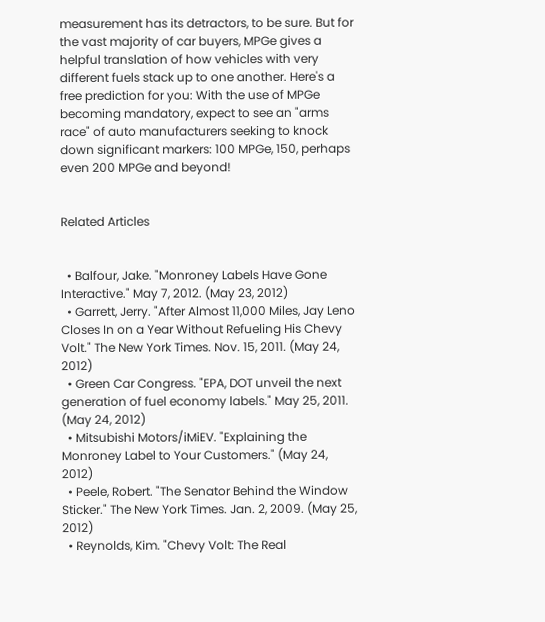measurement has its detractors, to be sure. But for the vast majority of car buyers, MPGe gives a helpful translation of how vehicles with very different fuels stack up to one another. Here's a free prediction for you: With the use of MPGe becoming mandatory, expect to see an "arms race" of auto manufacturers seeking to knock down significant markers: 100 MPGe, 150, perhaps even 200 MPGe and beyond!


Related Articles


  • Balfour, Jake. "Monroney Labels Have Gone Interactive." May 7, 2012. (May 23, 2012)
  • Garrett, Jerry. "After Almost 11,000 Miles, Jay Leno Closes In on a Year Without Refueling His Chevy Volt." The New York Times. Nov. 15, 2011. (May 24, 2012)
  • Green Car Congress. "EPA, DOT unveil the next generation of fuel economy labels." May 25, 2011. (May 24, 2012)
  • Mitsubishi Motors/iMiEV. "Explaining the Monroney Label to Your Customers." (May 24, 2012)
  • Peele, Robert. "The Senator Behind the Window Sticker." The New York Times. Jan. 2, 2009. (May 25, 2012)
  • Reynolds, Kim. "Chevy Volt: The Real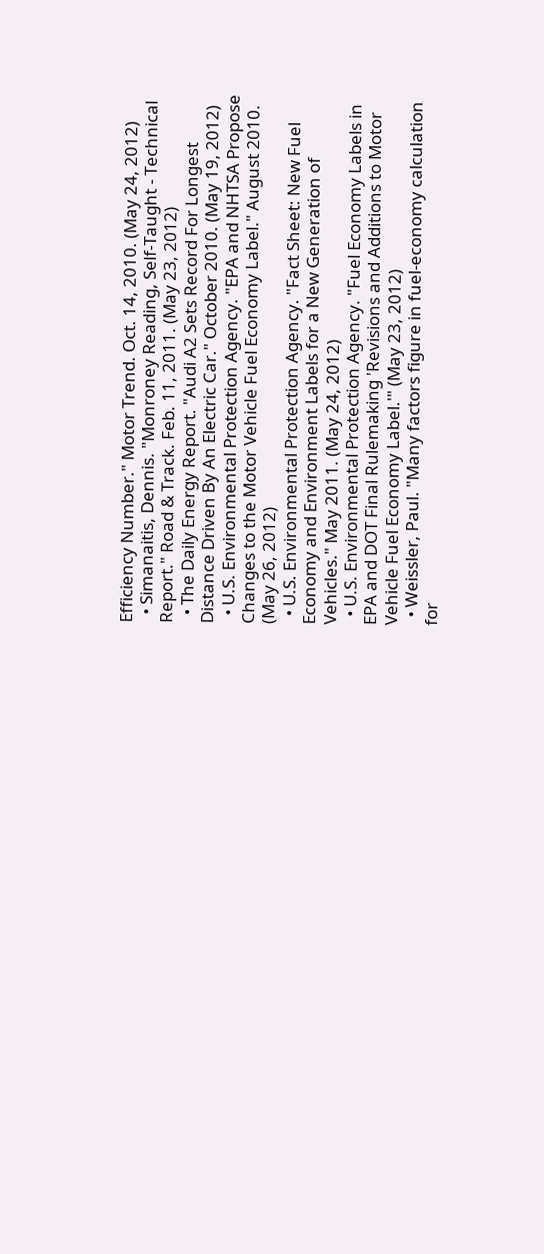Efficiency Number." Motor Trend. Oct. 14, 2010. (May 24, 2012)
  • Simanaitis, Dennis. "Monroney Reading, Self-Taught - Technical Report." Road & Track. Feb. 11, 2011. (May 23, 2012)
  • The Daily Energy Report. "Audi A2 Sets Record For Longest Distance Driven By An Electric Car." October 2010. (May 19, 2012)
  • U.S. Environmental Protection Agency. "EPA and NHTSA Propose Changes to the Motor Vehicle Fuel Economy Label." August 2010. (May 26, 2012)
  • U.S. Environmental Protection Agency. "Fact Sheet: New Fuel Economy and Environment Labels for a New Generation of Vehicles." May 2011. (May 24, 2012)
  • U.S. Environmental Protection Agency. "Fuel Economy Labels in EPA and DOT Final Rulemaking 'Revisions and Additions to Motor Vehicle Fuel Economy Label.'" (May 23, 2012)
  • Weissler, Paul. "Many factors figure in fuel-economy calculation for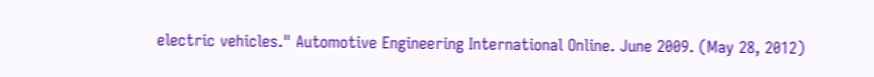electric vehicles." Automotive Engineering International Online. June 2009. (May 28, 2012)